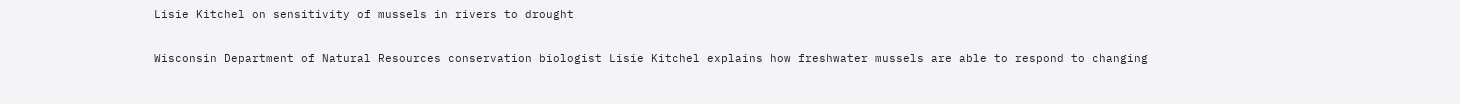Lisie Kitchel on sensitivity of mussels in rivers to drought

Wisconsin Department of Natural Resources conservation biologist Lisie Kitchel explains how freshwater mussels are able to respond to changing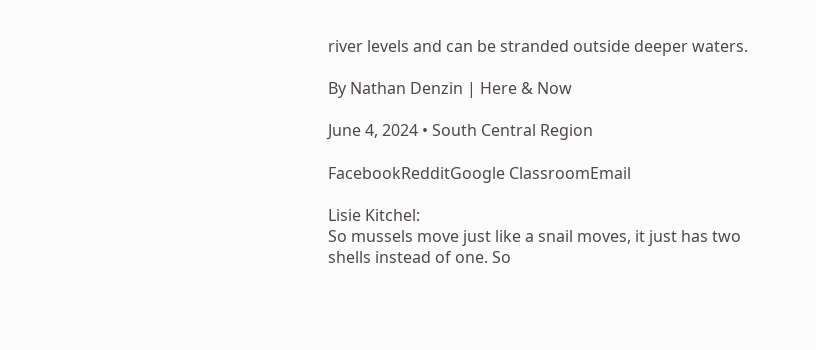river levels and can be stranded outside deeper waters.

By Nathan Denzin | Here & Now

June 4, 2024 • South Central Region

FacebookRedditGoogle ClassroomEmail

Lisie Kitchel:
So mussels move just like a snail moves, it just has two shells instead of one. So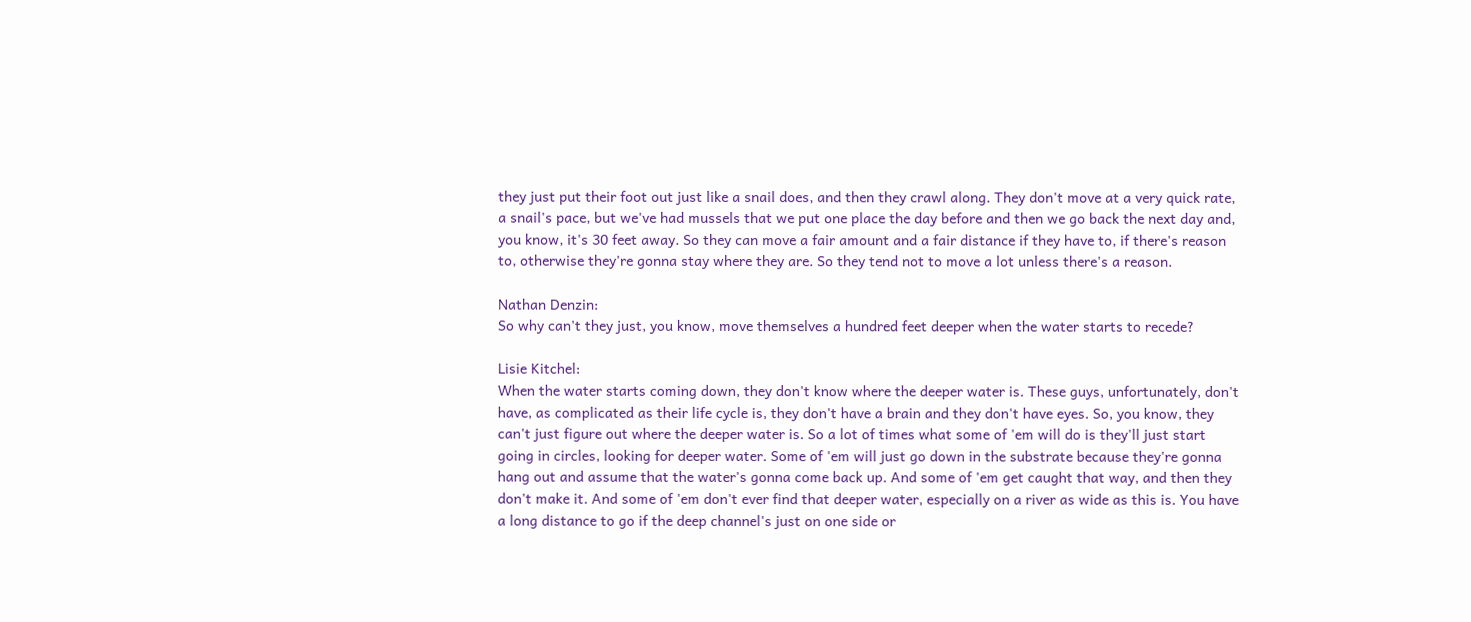they just put their foot out just like a snail does, and then they crawl along. They don't move at a very quick rate, a snail's pace, but we've had mussels that we put one place the day before and then we go back the next day and, you know, it's 30 feet away. So they can move a fair amount and a fair distance if they have to, if there's reason to, otherwise they're gonna stay where they are. So they tend not to move a lot unless there's a reason.

Nathan Denzin:
So why can't they just, you know, move themselves a hundred feet deeper when the water starts to recede?

Lisie Kitchel:
When the water starts coming down, they don't know where the deeper water is. These guys, unfortunately, don't have, as complicated as their life cycle is, they don't have a brain and they don't have eyes. So, you know, they can't just figure out where the deeper water is. So a lot of times what some of 'em will do is they'll just start going in circles, looking for deeper water. Some of 'em will just go down in the substrate because they're gonna hang out and assume that the water's gonna come back up. And some of 'em get caught that way, and then they don't make it. And some of 'em don't ever find that deeper water, especially on a river as wide as this is. You have a long distance to go if the deep channel's just on one side or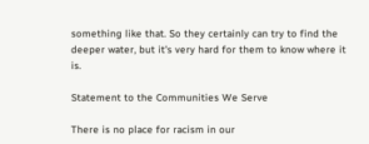something like that. So they certainly can try to find the deeper water, but it's very hard for them to know where it is.

Statement to the Communities We Serve

There is no place for racism in our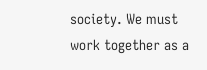society. We must work together as a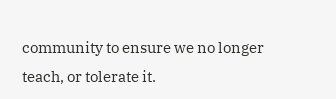community to ensure we no longer teach, or tolerate it.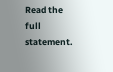Read the full statement.